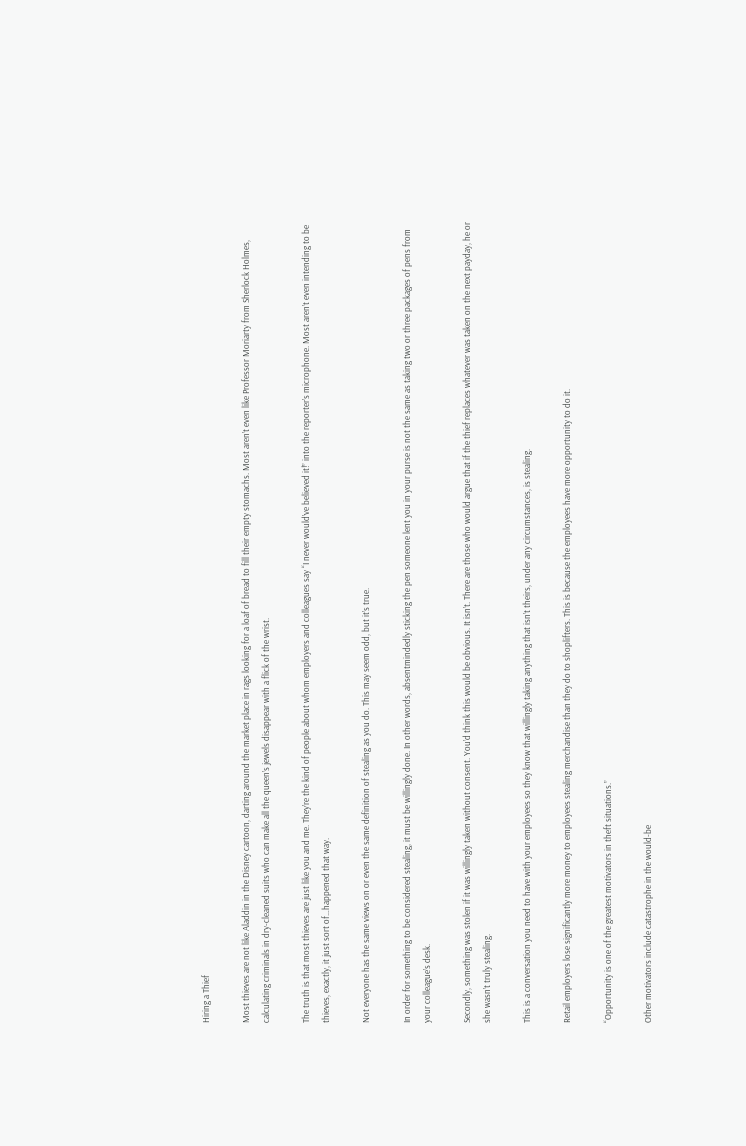Hiring a Thief

Most thieves are not like Aladdin in the Disney cartoon, darting around the market place in rags looking for a loaf of bread to fill their empty stomachs. Most aren’t even like Professor Moriarty from Sherlock Holmes, calculating criminals in dry-cleaned suits who can make all the queen’s jewels disappear with a flick of the wrist.

The truth is that most thieves are just like you and me. They’re the kind of people about whom employers and colleagues say “I never would’ve believed it!” into the reporter’s microphone. Most aren’t even intending to be thieves, exactly, it just sort of…happened that way.

Not everyone has the same views on or even the same definition of stealing as you do. This may seem odd, but it’s true.

In order for something to be considered stealing, it must be willingly done. In other words, absentmindedly sticking the pen someone lent you in your purse is not the same as taking two or three packages of pens from your colleague’s desk.

Secondly, something was stolen if it was willingly taken without consent. You’d think this would be obvious. It isn’t. There are those who would argue that if the thief replaces whatever was taken on the next payday, he or she wasn’t truly stealing.

This is a conversation you need to have with your employees so they know that willingly taking anything that isn’t theirs, under any circumstances, is stealing.

Retail employers lose significantly more money to employees stealing merchandise than they do to shoplifters. This is because the employees have more opportunity to do it.

“Opportunity is one of the greatest motivators in theft situations.”

Other motivators include catastrophe in the would-be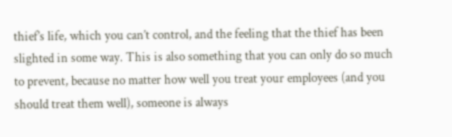thief’s life, which you can’t control, and the feeling that the thief has been slighted in some way. This is also something that you can only do so much to prevent, because no matter how well you treat your employees (and you should treat them well), someone is always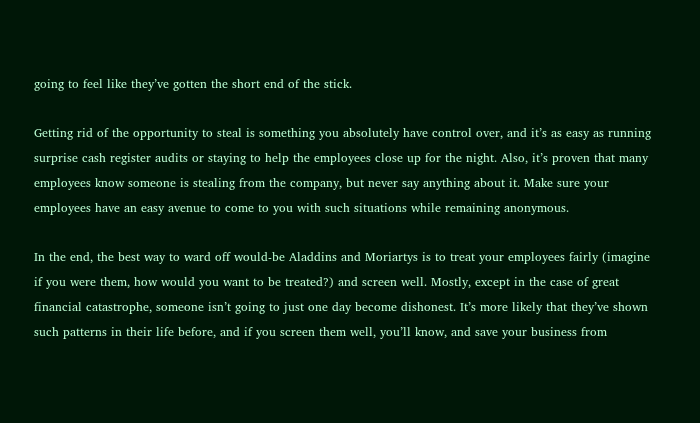going to feel like they’ve gotten the short end of the stick.

Getting rid of the opportunity to steal is something you absolutely have control over, and it’s as easy as running surprise cash register audits or staying to help the employees close up for the night. Also, it’s proven that many employees know someone is stealing from the company, but never say anything about it. Make sure your employees have an easy avenue to come to you with such situations while remaining anonymous.

In the end, the best way to ward off would-be Aladdins and Moriartys is to treat your employees fairly (imagine if you were them, how would you want to be treated?) and screen well. Mostly, except in the case of great financial catastrophe, someone isn’t going to just one day become dishonest. It’s more likely that they’ve shown such patterns in their life before, and if you screen them well, you’ll know, and save your business from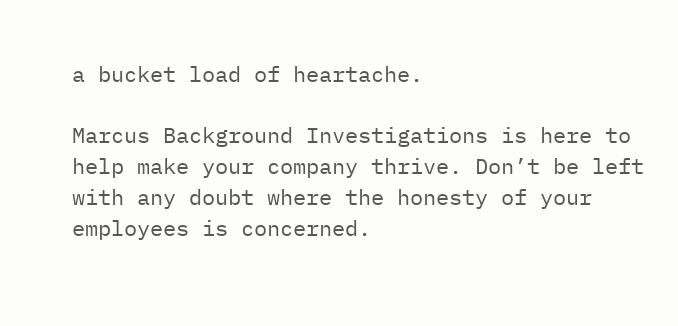a bucket load of heartache.

Marcus Background Investigations is here to help make your company thrive. Don’t be left with any doubt where the honesty of your employees is concerned.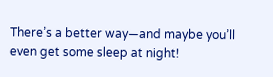There’s a better way—and maybe you’ll even get some sleep at night!